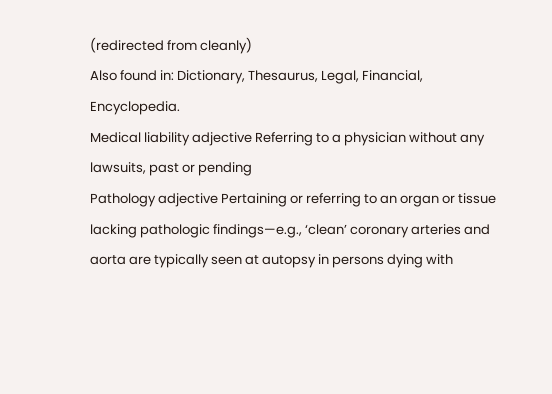(redirected from cleanly)
Also found in: Dictionary, Thesaurus, Legal, Financial, Encyclopedia.
Medical liability adjective Referring to a physician without any lawsuits, past or pending
Pathology adjective Pertaining or referring to an organ or tissue lacking pathologic findings—e.g., ‘clean’ coronary arteries and aorta are typically seen at autopsy in persons dying with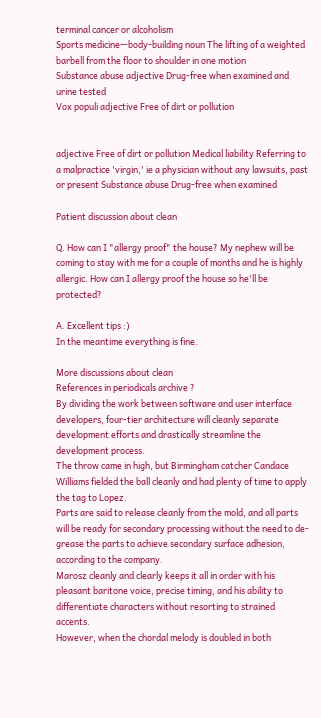terminal cancer or alcoholism
Sports medicine—body-building noun The lifting of a weighted barbell from the floor to shoulder in one motion
Substance abuse adjective Drug-free when examined and urine tested
Vox populi adjective Free of dirt or pollution


adjective Free of dirt or pollution Medical liability Referring to a malpractice 'virgin,' ie a physician without any lawsuits, past or present Substance abuse Drug-free when examined

Patient discussion about clean

Q. How can I "allergy proof" the house? My nephew will be coming to stay with me for a couple of months and he is highly allergic. How can I allergy proof the house so he'll be protected?

A. Excellent tips :)
In the meantime everything is fine.

More discussions about clean
References in periodicals archive ?
By dividing the work between software and user interface developers, four-tier architecture will cleanly separate development efforts and drastically streamline the development process.
The throw came in high, but Birmingham catcher Candace Williams fielded the ball cleanly and had plenty of time to apply the tag to Lopez.
Parts are said to release cleanly from the mold, and all parts will be ready for secondary processing without the need to de-grease the parts to achieve secondary surface adhesion, according to the company.
Marosz cleanly and clearly keeps it all in order with his pleasant baritone voice, precise timing, and his ability to differentiate characters without resorting to strained accents.
However, when the chordal melody is doubled in both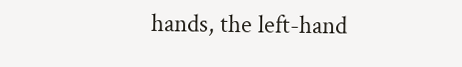hands, the left-hand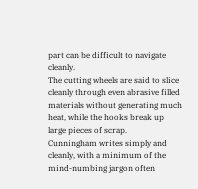part can be difficult to navigate cleanly.
The cutting wheels are said to slice cleanly through even abrasive filled materials without generating much heat, while the hooks break up large pieces of scrap.
Cunningham writes simply and cleanly, with a minimum of the mind-numbing jargon often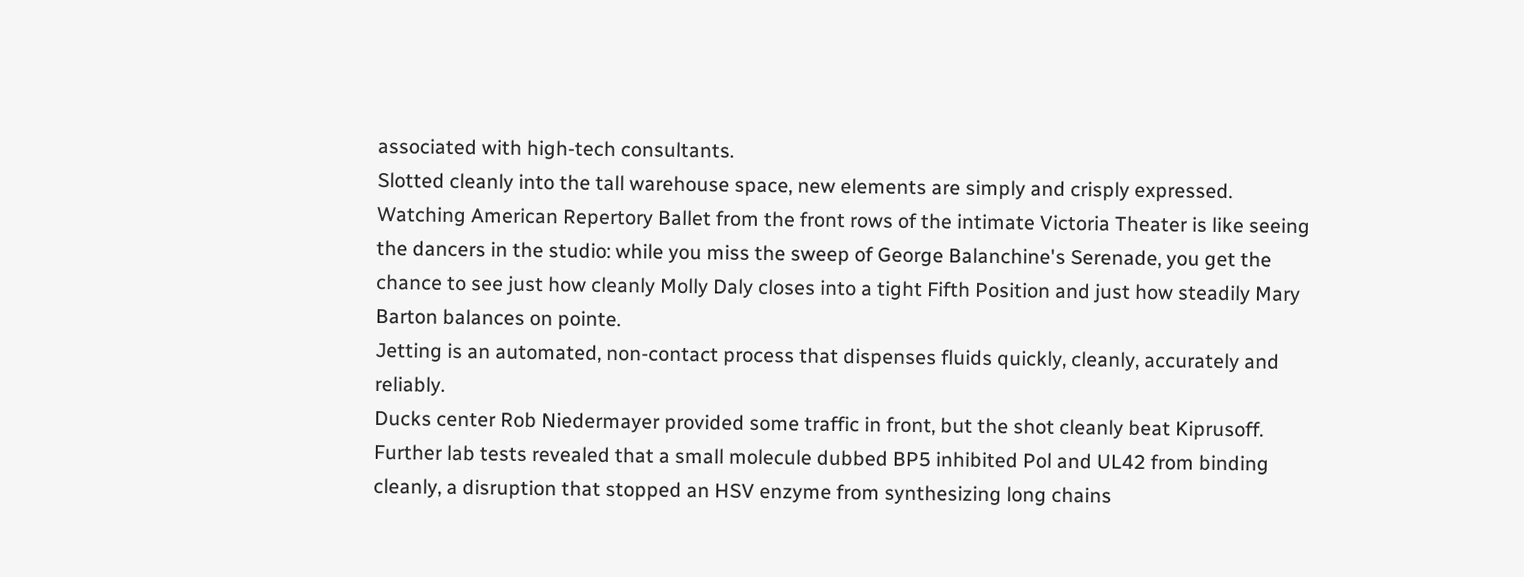associated with high-tech consultants.
Slotted cleanly into the tall warehouse space, new elements are simply and crisply expressed.
Watching American Repertory Ballet from the front rows of the intimate Victoria Theater is like seeing the dancers in the studio: while you miss the sweep of George Balanchine's Serenade, you get the chance to see just how cleanly Molly Daly closes into a tight Fifth Position and just how steadily Mary Barton balances on pointe.
Jetting is an automated, non-contact process that dispenses fluids quickly, cleanly, accurately and reliably.
Ducks center Rob Niedermayer provided some traffic in front, but the shot cleanly beat Kiprusoff.
Further lab tests revealed that a small molecule dubbed BP5 inhibited Pol and UL42 from binding cleanly, a disruption that stopped an HSV enzyme from synthesizing long chains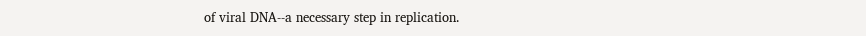of viral DNA--a necessary step in replication.